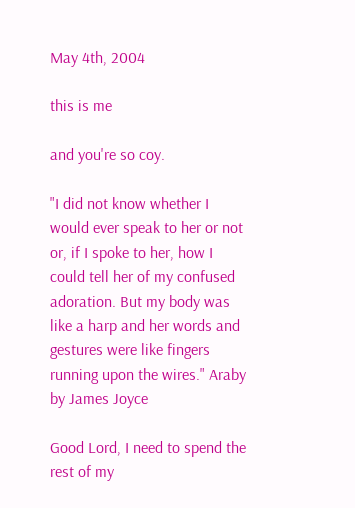May 4th, 2004

this is me

and you're so coy.

"I did not know whether I would ever speak to her or not or, if I spoke to her, how I could tell her of my confused adoration. But my body was like a harp and her words and gestures were like fingers running upon the wires." Araby by James Joyce

Good Lord, I need to spend the rest of my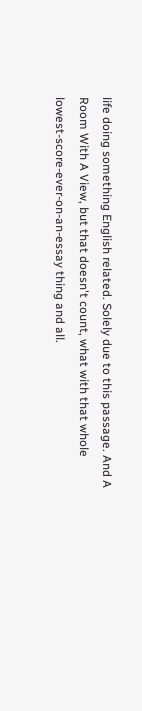life doing something English related. Solely due to this passage. And A Room With A View, but that doesn't count, what with that whole lowest-score-ever-on-an-essay thing and all.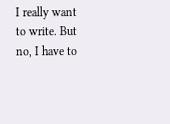I really want to write. But no, I have to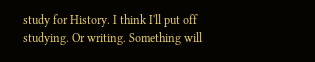study for History. I think I'll put off studying. Or writing. Something will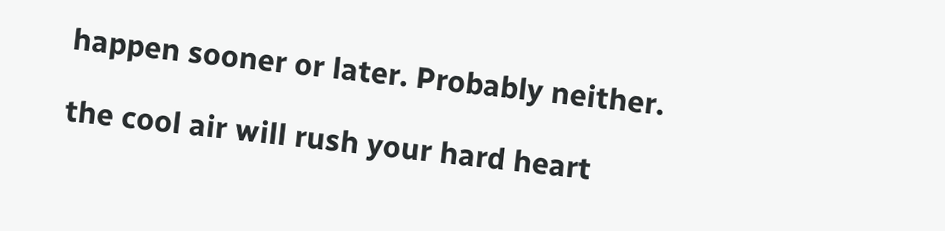happen sooner or later. Probably neither.

the cool air will rush your hard heart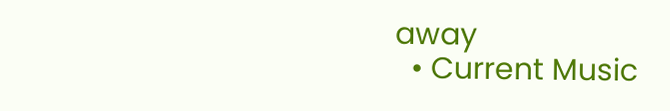away
  • Current Music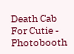Death Cab For Cutie - Photobooth